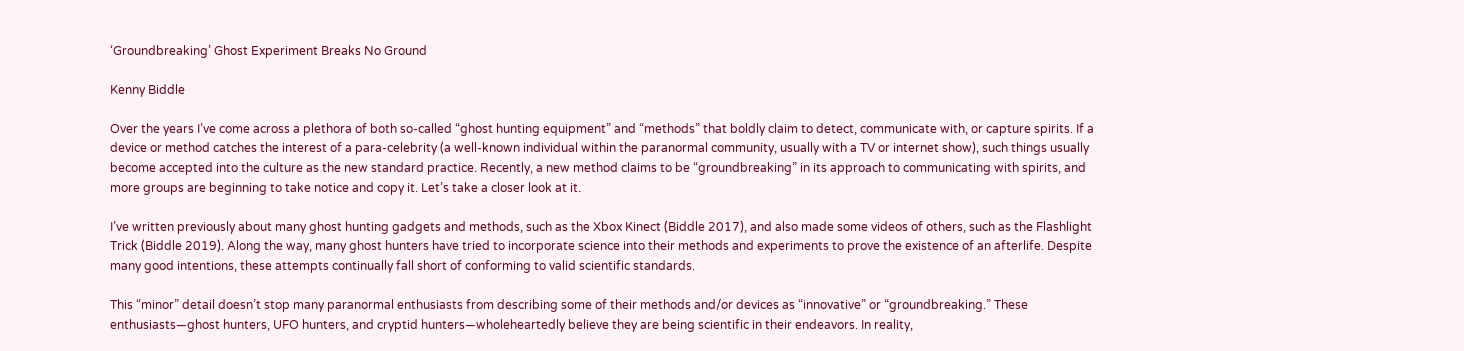‘Groundbreaking’ Ghost Experiment Breaks No Ground

Kenny Biddle

Over the years I’ve come across a plethora of both so-called “ghost hunting equipment” and “methods” that boldly claim to detect, communicate with, or capture spirits. If a device or method catches the interest of a para-celebrity (a well-known individual within the paranormal community, usually with a TV or internet show), such things usually become accepted into the culture as the new standard practice. Recently, a new method claims to be “groundbreaking” in its approach to communicating with spirits, and more groups are beginning to take notice and copy it. Let’s take a closer look at it.

I’ve written previously about many ghost hunting gadgets and methods, such as the Xbox Kinect (Biddle 2017), and also made some videos of others, such as the Flashlight Trick (Biddle 2019). Along the way, many ghost hunters have tried to incorporate science into their methods and experiments to prove the existence of an afterlife. Despite many good intentions, these attempts continually fall short of conforming to valid scientific standards.

This “minor” detail doesn’t stop many paranormal enthusiasts from describing some of their methods and/or devices as “innovative” or “groundbreaking.” These enthusiasts—ghost hunters, UFO hunters, and cryptid hunters—wholeheartedly believe they are being scientific in their endeavors. In reality,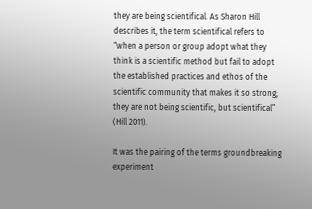they are being scientifical. As Sharon Hill describes it, the term scientifical refers to “when a person or group adopt what they think is a scientific method but fail to adopt the established practices and ethos of the scientific community that makes it so strong; they are not being scientific, but scientifical” (Hill 2011).

It was the pairing of the terms groundbreaking experiment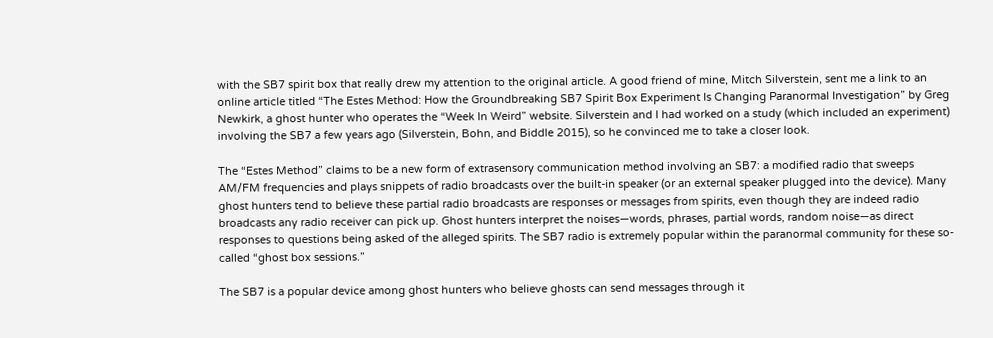with the SB7 spirit box that really drew my attention to the original article. A good friend of mine, Mitch Silverstein, sent me a link to an online article titled “The Estes Method: How the Groundbreaking SB7 Spirit Box Experiment Is Changing Paranormal Investigation” by Greg Newkirk, a ghost hunter who operates the “Week In Weird” website. Silverstein and I had worked on a study (which included an experiment) involving the SB7 a few years ago (Silverstein, Bohn, and Biddle 2015), so he convinced me to take a closer look.

The “Estes Method” claims to be a new form of extrasensory communication method involving an SB7: a modified radio that sweeps AM/FM frequencies and plays snippets of radio broadcasts over the built-in speaker (or an external speaker plugged into the device). Many ghost hunters tend to believe these partial radio broadcasts are responses or messages from spirits, even though they are indeed radio broadcasts any radio receiver can pick up. Ghost hunters interpret the noises—words, phrases, partial words, random noise—as direct responses to questions being asked of the alleged spirits. The SB7 radio is extremely popular within the paranormal community for these so-called “ghost box sessions.”

The SB7 is a popular device among ghost hunters who believe ghosts can send messages through it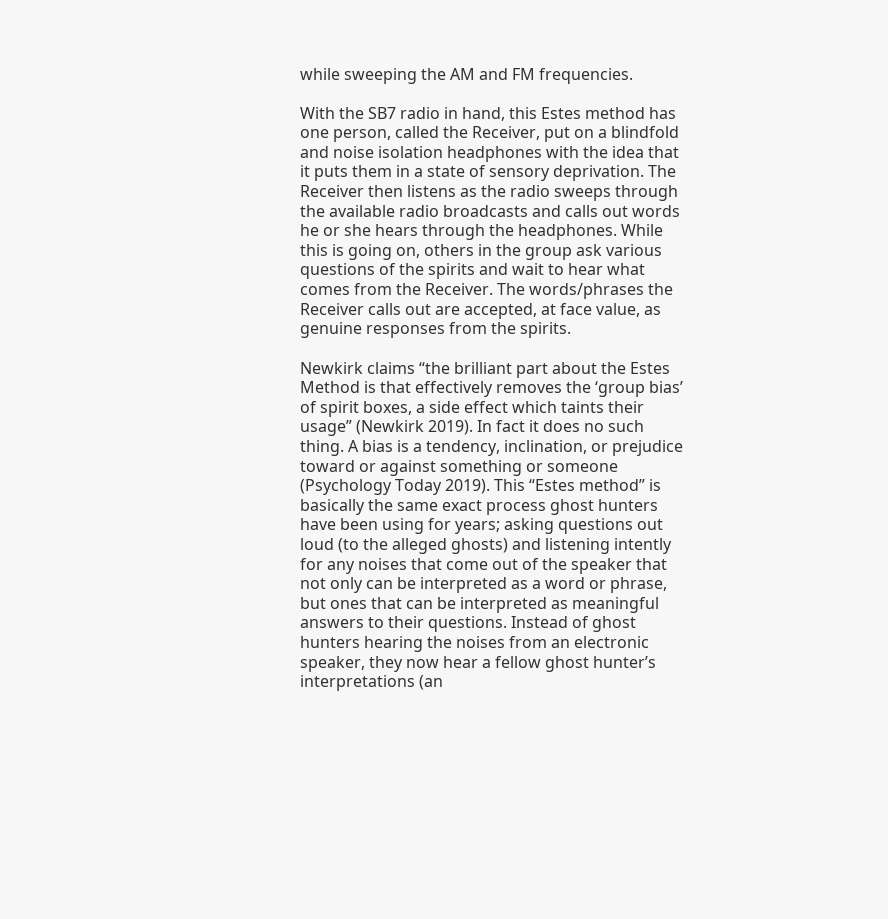while sweeping the AM and FM frequencies.

With the SB7 radio in hand, this Estes method has one person, called the Receiver, put on a blindfold and noise isolation headphones with the idea that it puts them in a state of sensory deprivation. The Receiver then listens as the radio sweeps through the available radio broadcasts and calls out words he or she hears through the headphones. While this is going on, others in the group ask various questions of the spirits and wait to hear what comes from the Receiver. The words/phrases the Receiver calls out are accepted, at face value, as genuine responses from the spirits.

Newkirk claims “the brilliant part about the Estes Method is that effectively removes the ‘group bias’ of spirit boxes, a side effect which taints their usage” (Newkirk 2019). In fact it does no such thing. A bias is a tendency, inclination, or prejudice toward or against something or someone (Psychology Today 2019). This “Estes method” is basically the same exact process ghost hunters have been using for years; asking questions out loud (to the alleged ghosts) and listening intently for any noises that come out of the speaker that not only can be interpreted as a word or phrase, but ones that can be interpreted as meaningful answers to their questions. Instead of ghost hunters hearing the noises from an electronic speaker, they now hear a fellow ghost hunter’s interpretations (an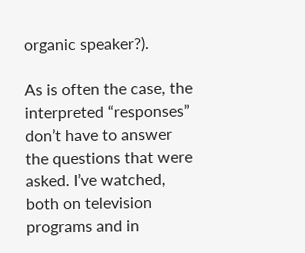organic speaker?).

As is often the case, the interpreted “responses” don’t have to answer the questions that were asked. I’ve watched, both on television programs and in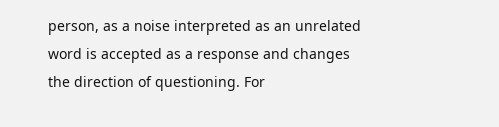person, as a noise interpreted as an unrelated word is accepted as a response and changes the direction of questioning. For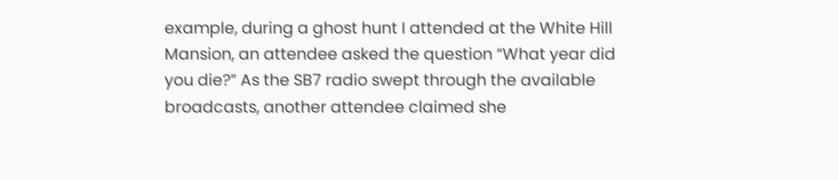example, during a ghost hunt I attended at the White Hill Mansion, an attendee asked the question “What year did you die?” As the SB7 radio swept through the available broadcasts, another attendee claimed she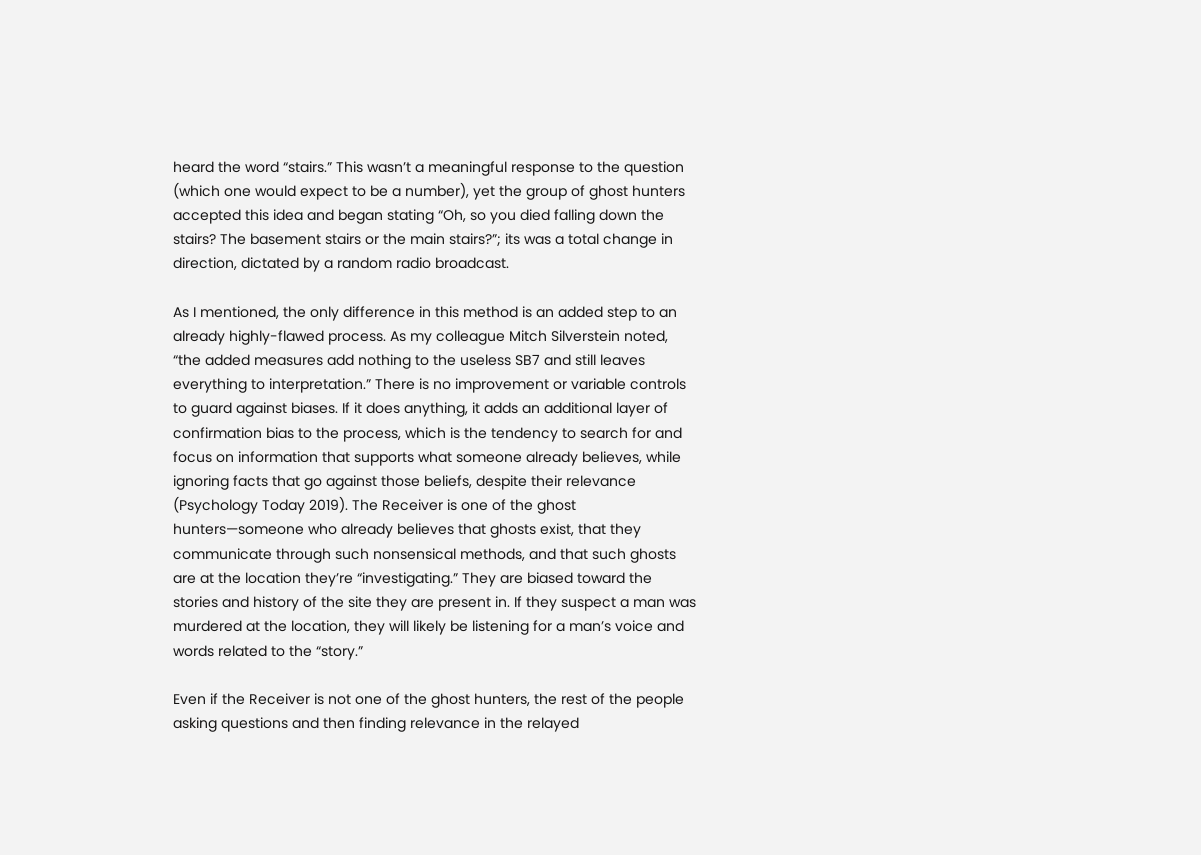heard the word “stairs.” This wasn’t a meaningful response to the question (which one would expect to be a number), yet the group of ghost hunters accepted this idea and began stating “Oh, so you died falling down the stairs? The basement stairs or the main stairs?”; its was a total change in direction, dictated by a random radio broadcast.

As I mentioned, the only difference in this method is an added step to an already highly-flawed process. As my colleague Mitch Silverstein noted, “the added measures add nothing to the useless SB7 and still leaves everything to interpretation.” There is no improvement or variable controls to guard against biases. If it does anything, it adds an additional layer of confirmation bias to the process, which is the tendency to search for and focus on information that supports what someone already believes, while ignoring facts that go against those beliefs, despite their relevance (Psychology Today 2019). The Receiver is one of the ghost hunters—someone who already believes that ghosts exist, that they communicate through such nonsensical methods, and that such ghosts are at the location they’re “investigating.” They are biased toward the stories and history of the site they are present in. If they suspect a man was murdered at the location, they will likely be listening for a man’s voice and words related to the “story.”

Even if the Receiver is not one of the ghost hunters, the rest of the people asking questions and then finding relevance in the relayed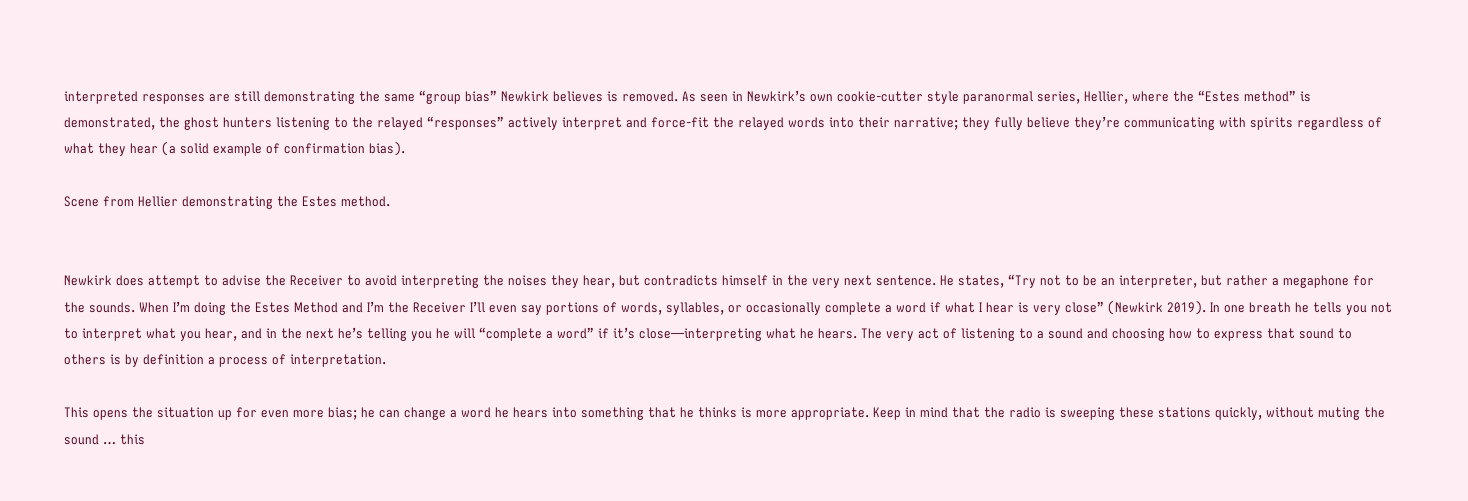interpreted responses are still demonstrating the same “group bias” Newkirk believes is removed. As seen in Newkirk’s own cookie-cutter style paranormal series, Hellier, where the “Estes method” is demonstrated, the ghost hunters listening to the relayed “responses” actively interpret and force-fit the relayed words into their narrative; they fully believe they’re communicating with spirits regardless of what they hear (a solid example of confirmation bias).

Scene from Hellier demonstrating the Estes method.


Newkirk does attempt to advise the Receiver to avoid interpreting the noises they hear, but contradicts himself in the very next sentence. He states, “Try not to be an interpreter, but rather a megaphone for the sounds. When I’m doing the Estes Method and I’m the Receiver I’ll even say portions of words, syllables, or occasionally complete a word if what I hear is very close” (Newkirk 2019). In one breath he tells you not to interpret what you hear, and in the next he’s telling you he will “complete a word” if it’s close—interpreting what he hears. The very act of listening to a sound and choosing how to express that sound to others is by definition a process of interpretation.

This opens the situation up for even more bias; he can change a word he hears into something that he thinks is more appropriate. Keep in mind that the radio is sweeping these stations quickly, without muting the sound … this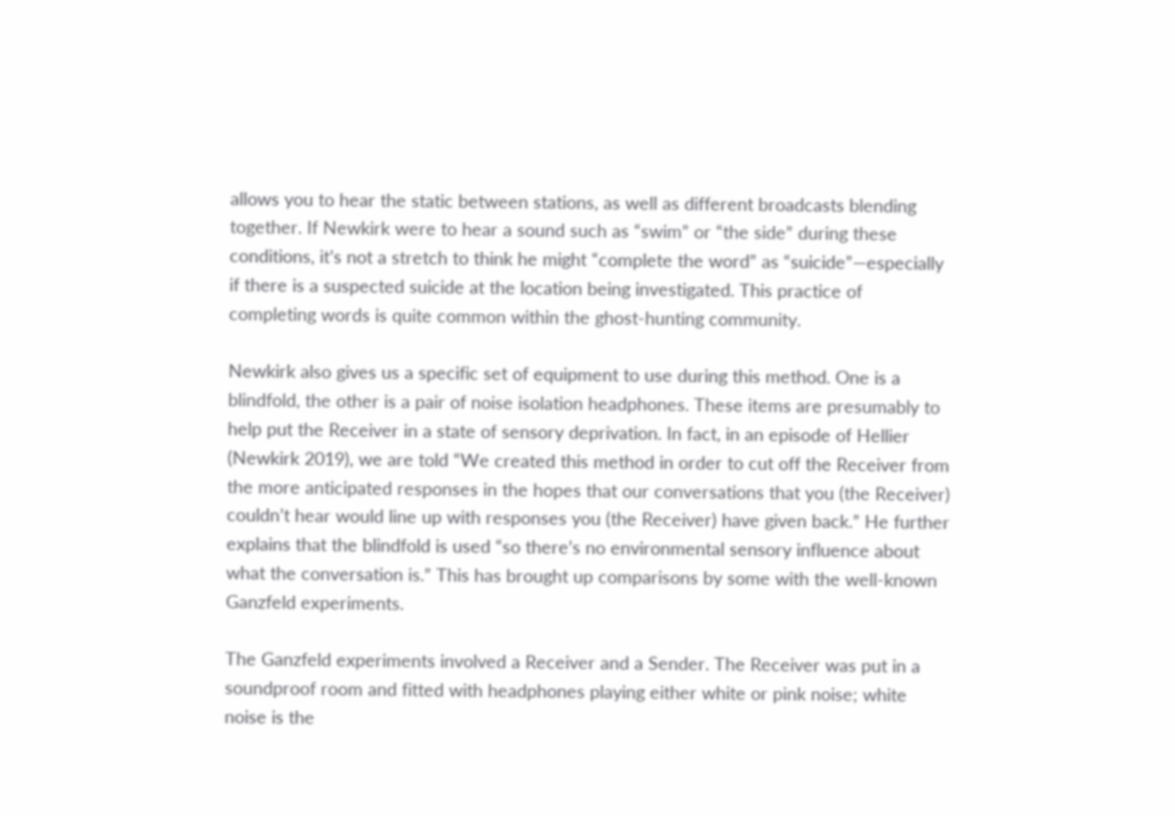allows you to hear the static between stations, as well as different broadcasts blending together. If Newkirk were to hear a sound such as “swim” or “the side” during these conditions, it’s not a stretch to think he might “complete the word” as “suicide”—especially if there is a suspected suicide at the location being investigated. This practice of completing words is quite common within the ghost-hunting community.

Newkirk also gives us a specific set of equipment to use during this method. One is a blindfold, the other is a pair of noise isolation headphones. These items are presumably to help put the Receiver in a state of sensory deprivation. In fact, in an episode of Hellier (Newkirk 2019), we are told “We created this method in order to cut off the Receiver from the more anticipated responses in the hopes that our conversations that you (the Receiver) couldn’t hear would line up with responses you (the Receiver) have given back.” He further explains that the blindfold is used “so there’s no environmental sensory influence about what the conversation is.” This has brought up comparisons by some with the well-known Ganzfeld experiments.

The Ganzfeld experiments involved a Receiver and a Sender. The Receiver was put in a soundproof room and fitted with headphones playing either white or pink noise; white noise is the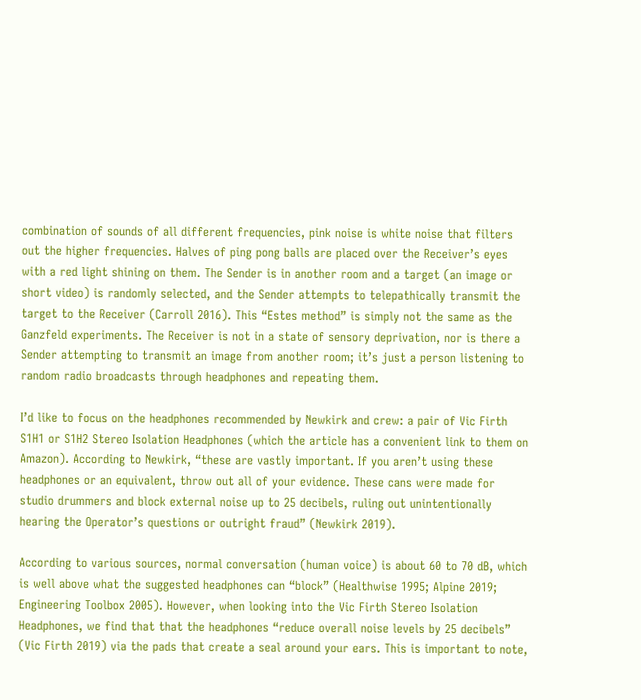combination of sounds of all different frequencies, pink noise is white noise that filters out the higher frequencies. Halves of ping pong balls are placed over the Receiver’s eyes with a red light shining on them. The Sender is in another room and a target (an image or short video) is randomly selected, and the Sender attempts to telepathically transmit the target to the Receiver (Carroll 2016). This “Estes method” is simply not the same as the Ganzfeld experiments. The Receiver is not in a state of sensory deprivation, nor is there a Sender attempting to transmit an image from another room; it’s just a person listening to random radio broadcasts through headphones and repeating them.

I’d like to focus on the headphones recommended by Newkirk and crew: a pair of Vic Firth S1H1 or S1H2 Stereo Isolation Headphones (which the article has a convenient link to them on Amazon). According to Newkirk, “these are vastly important. If you aren’t using these headphones or an equivalent, throw out all of your evidence. These cans were made for studio drummers and block external noise up to 25 decibels, ruling out unintentionally hearing the Operator’s questions or outright fraud” (Newkirk 2019).

According to various sources, normal conversation (human voice) is about 60 to 70 dB, which is well above what the suggested headphones can “block” (Healthwise 1995; Alpine 2019; Engineering Toolbox 2005). However, when looking into the Vic Firth Stereo Isolation Headphones, we find that that the headphones “reduce overall noise levels by 25 decibels” (Vic Firth 2019) via the pads that create a seal around your ears. This is important to note,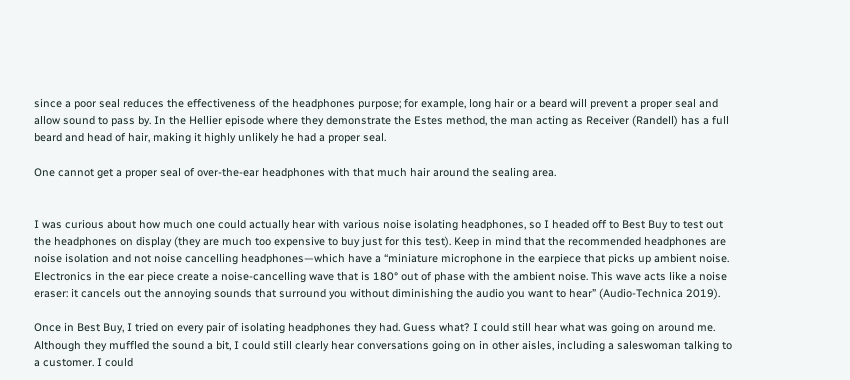since a poor seal reduces the effectiveness of the headphones purpose; for example, long hair or a beard will prevent a proper seal and allow sound to pass by. In the Hellier episode where they demonstrate the Estes method, the man acting as Receiver (Randell) has a full beard and head of hair, making it highly unlikely he had a proper seal.

One cannot get a proper seal of over-the-ear headphones with that much hair around the sealing area.


I was curious about how much one could actually hear with various noise isolating headphones, so I headed off to Best Buy to test out the headphones on display (they are much too expensive to buy just for this test). Keep in mind that the recommended headphones are noise isolation and not noise cancelling headphones—which have a “miniature microphone in the earpiece that picks up ambient noise. Electronics in the ear piece create a noise-cancelling wave that is 180° out of phase with the ambient noise. This wave acts like a noise eraser: it cancels out the annoying sounds that surround you without diminishing the audio you want to hear” (Audio-Technica 2019).

Once in Best Buy, I tried on every pair of isolating headphones they had. Guess what? I could still hear what was going on around me. Although they muffled the sound a bit, I could still clearly hear conversations going on in other aisles, including a saleswoman talking to a customer. I could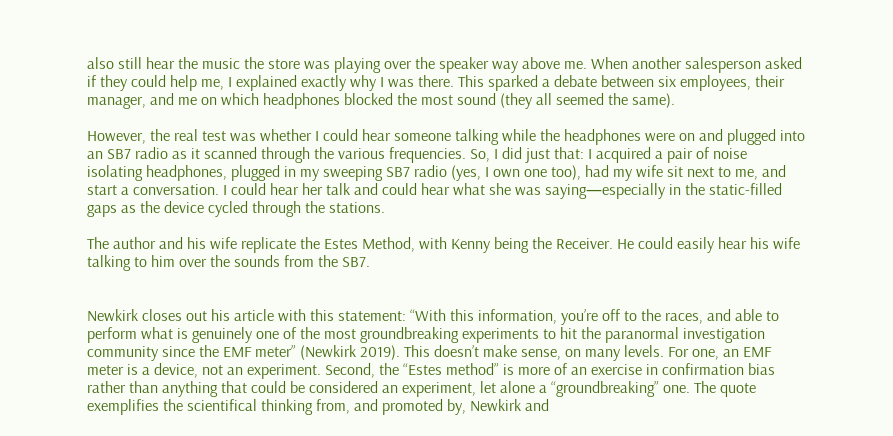also still hear the music the store was playing over the speaker way above me. When another salesperson asked if they could help me, I explained exactly why I was there. This sparked a debate between six employees, their manager, and me on which headphones blocked the most sound (they all seemed the same).

However, the real test was whether I could hear someone talking while the headphones were on and plugged into an SB7 radio as it scanned through the various frequencies. So, I did just that: I acquired a pair of noise isolating headphones, plugged in my sweeping SB7 radio (yes, I own one too), had my wife sit next to me, and start a conversation. I could hear her talk and could hear what she was saying—especially in the static-filled gaps as the device cycled through the stations.

The author and his wife replicate the Estes Method, with Kenny being the Receiver. He could easily hear his wife talking to him over the sounds from the SB7.


Newkirk closes out his article with this statement: “With this information, you’re off to the races, and able to perform what is genuinely one of the most groundbreaking experiments to hit the paranormal investigation community since the EMF meter” (Newkirk 2019). This doesn’t make sense, on many levels. For one, an EMF meter is a device, not an experiment. Second, the “Estes method” is more of an exercise in confirmation bias rather than anything that could be considered an experiment, let alone a “groundbreaking” one. The quote exemplifies the scientifical thinking from, and promoted by, Newkirk and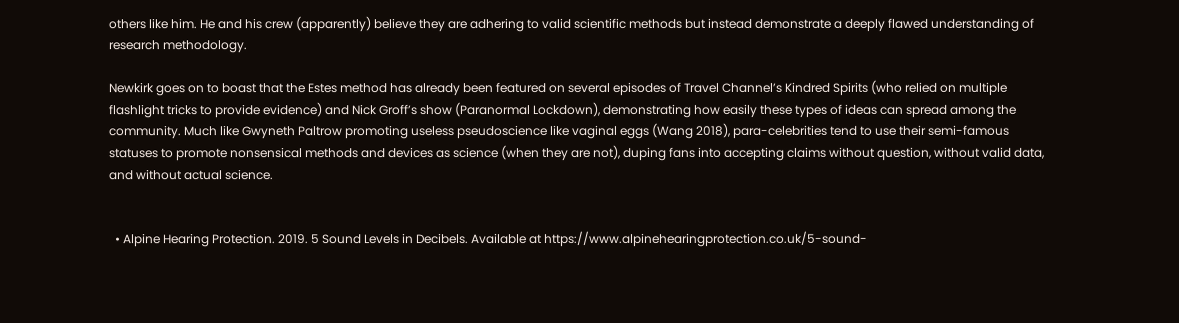others like him. He and his crew (apparently) believe they are adhering to valid scientific methods but instead demonstrate a deeply flawed understanding of research methodology.

Newkirk goes on to boast that the Estes method has already been featured on several episodes of Travel Channel’s Kindred Spirits (who relied on multiple flashlight tricks to provide evidence) and Nick Groff’s show (Paranormal Lockdown), demonstrating how easily these types of ideas can spread among the community. Much like Gwyneth Paltrow promoting useless pseudoscience like vaginal eggs (Wang 2018), para-celebrities tend to use their semi-famous statuses to promote nonsensical methods and devices as science (when they are not), duping fans into accepting claims without question, without valid data, and without actual science.


  • Alpine Hearing Protection. 2019. 5 Sound Levels in Decibels. Available at https://www.alpinehearingprotection.co.uk/5-sound-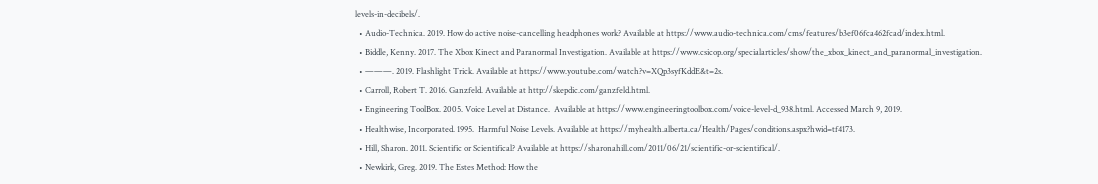levels-in-decibels/.
  • Audio-Technica. 2019. How do active noise-cancelling headphones work? Available at https://www.audio-technica.com/cms/features/b3ef06fca462fcad/index.html.
  • Biddle, Kenny. 2017. The Xbox Kinect and Paranormal Investigation. Available at https://www.csicop.org/specialarticles/show/the_xbox_kinect_and_paranormal_investigation.
  • ———. 2019. Flashlight Trick. Available at https://www.youtube.com/watch?v=XQp3syfKddE&t=2s.
  • Carroll, Robert T. 2016. Ganzfeld. Available at http://skepdic.com/ganzfeld.html.
  • Engineering ToolBox. 2005. Voice Level at Distance.  Available at https://www.engineeringtoolbox.com/voice-level-d_938.html. Accessed March 9, 2019.
  • Healthwise, Incorporated. 1995.  Harmful Noise Levels. Available at https://myhealth.alberta.ca/Health/Pages/conditions.aspx?hwid=tf4173.
  • Hill, Sharon. 2011. Scientific or Scientifical? Available at https://sharonahill.com/2011/06/21/scientific-or-scientifical/.
  • Newkirk, Greg. 2019. The Estes Method: How the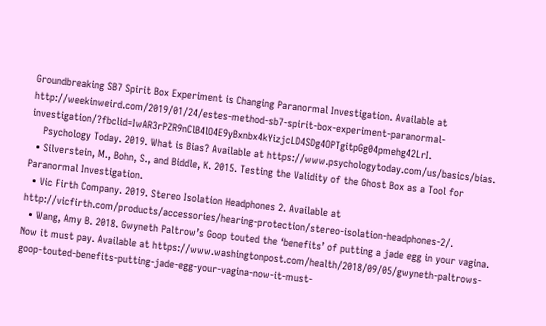Groundbreaking SB7 Spirit Box Experiment is Changing Paranormal Investigation. Available at http://weekinweird.com/2019/01/24/estes-method-sb7-spirit-box-experiment-paranormal-investigation/?fbclid=IwAR3rPZR9nClB4lO4E9yBxnbx4kYizjcLD4SDg4OPTgitpGg04pmehg42LrI.
    Psychology Today. 2019. What is Bias? Available at https://www.psychologytoday.com/us/basics/bias.
  • Silverstein, M., Bohn, S., and Biddle, K. 2015. Testing the Validity of the Ghost Box as a Tool for Paranormal Investigation.
  • Vic Firth Company. 2019. Stereo Isolation Headphones 2. Available at http://vicfirth.com/products/accessories/hearing-protection/stereo-isolation-headphones-2/.
  • Wang, Amy B. 2018. Gwyneth Paltrow’s Goop touted the ‘benefits’ of putting a jade egg in your vagina. Now it must pay. Available at https://www.washingtonpost.com/health/2018/09/05/gwyneth-paltrows-goop-touted-benefits-putting-jade-egg-your-vagina-now-it-must-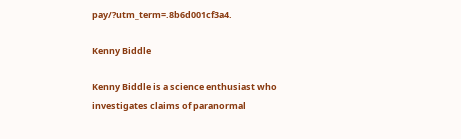pay/?utm_term=.8b6d001cf3a4.

Kenny Biddle

Kenny Biddle is a science enthusiast who investigates claims of paranormal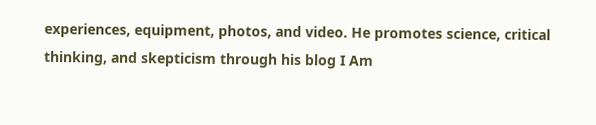experiences, equipment, photos, and video. He promotes science, critical thinking, and skepticism through his blog I Am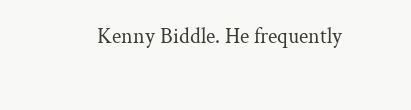Kenny Biddle. He frequently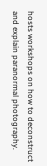hosts workshops on how to deconstruct and explain paranormal photography.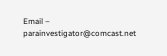Email – parainvestigator@comcast.net